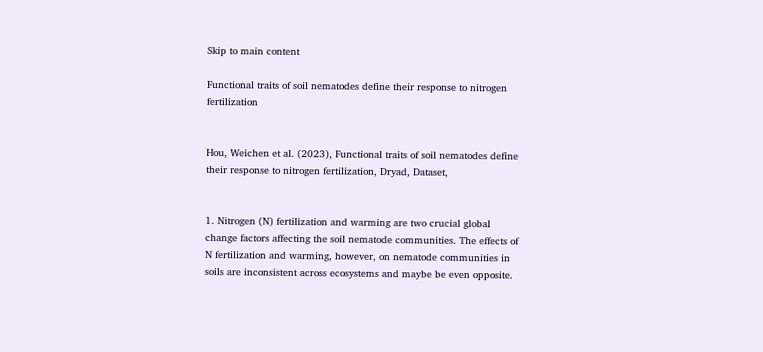Skip to main content

Functional traits of soil nematodes define their response to nitrogen fertilization


Hou, Weichen et al. (2023), Functional traits of soil nematodes define their response to nitrogen fertilization, Dryad, Dataset,


1. Nitrogen (N) fertilization and warming are two crucial global change factors affecting the soil nematode communities. The effects of N fertilization and warming, however, on nematode communities in soils are inconsistent across ecosystems and maybe be even opposite.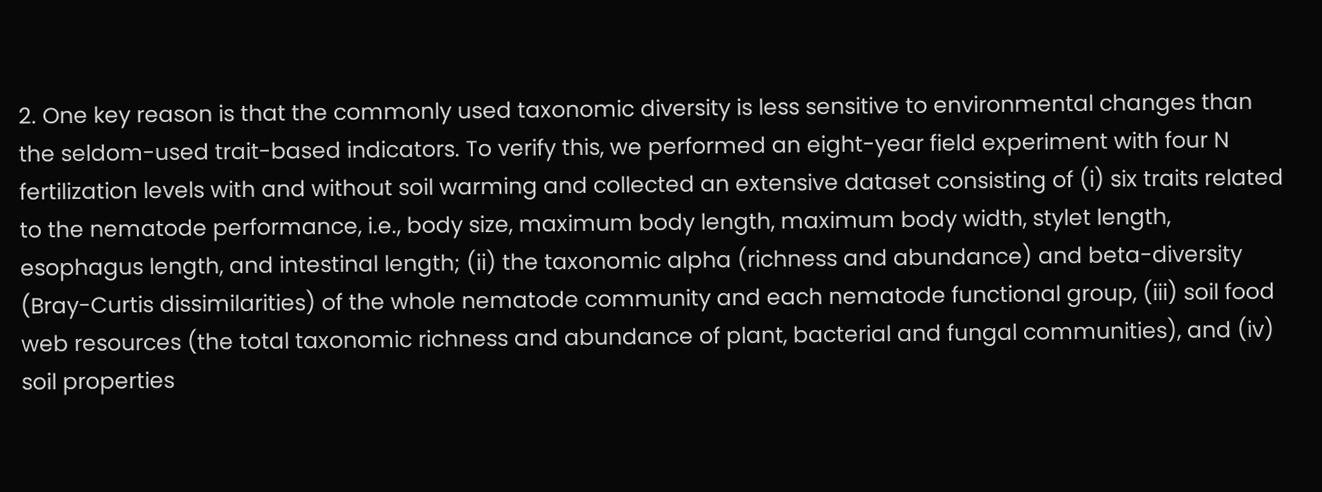2. One key reason is that the commonly used taxonomic diversity is less sensitive to environmental changes than the seldom-used trait-based indicators. To verify this, we performed an eight-year field experiment with four N fertilization levels with and without soil warming and collected an extensive dataset consisting of (i) six traits related to the nematode performance, i.e., body size, maximum body length, maximum body width, stylet length, esophagus length, and intestinal length; (ii) the taxonomic alpha (richness and abundance) and beta-diversity (Bray-Curtis dissimilarities) of the whole nematode community and each nematode functional group, (iii) soil food web resources (the total taxonomic richness and abundance of plant, bacterial and fungal communities), and (iv) soil properties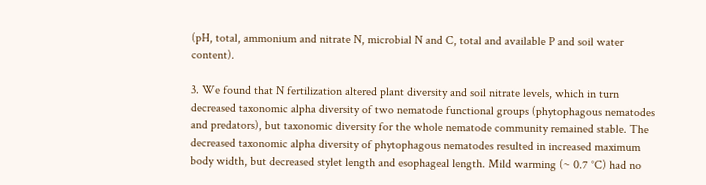(pH, total, ammonium and nitrate N, microbial N and C, total and available P and soil water content).

3. We found that N fertilization altered plant diversity and soil nitrate levels, which in turn decreased taxonomic alpha diversity of two nematode functional groups (phytophagous nematodes and predators), but taxonomic diversity for the whole nematode community remained stable. The decreased taxonomic alpha diversity of phytophagous nematodes resulted in increased maximum body width, but decreased stylet length and esophageal length. Mild warming (~ 0.7 °C) had no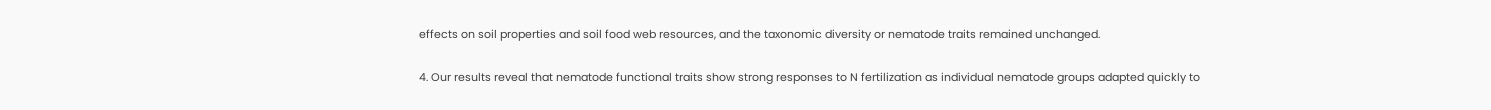effects on soil properties and soil food web resources, and the taxonomic diversity or nematode traits remained unchanged.

4. Our results reveal that nematode functional traits show strong responses to N fertilization as individual nematode groups adapted quickly to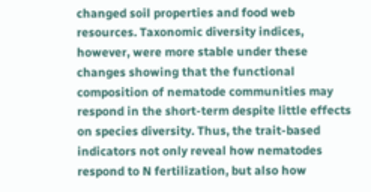changed soil properties and food web resources. Taxonomic diversity indices, however, were more stable under these changes showing that the functional composition of nematode communities may respond in the short-term despite little effects on species diversity. Thus, the trait-based indicators not only reveal how nematodes respond to N fertilization, but also how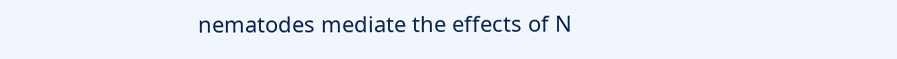nematodes mediate the effects of N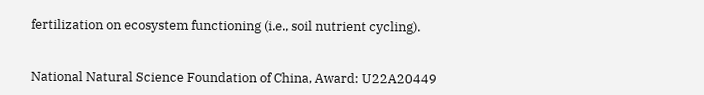fertilization on ecosystem functioning (i.e., soil nutrient cycling).


National Natural Science Foundation of China, Award: U22A20449